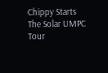Chippy Starts The Solar UMPC Tour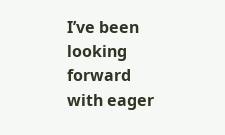I’ve been looking forward with eager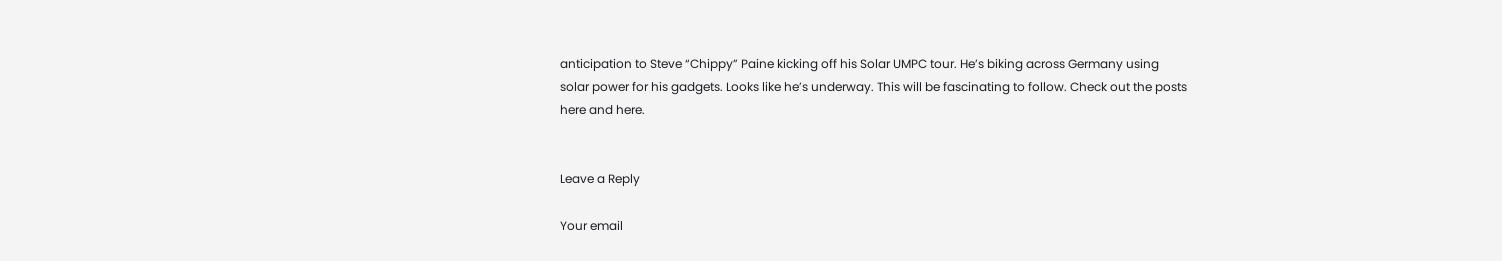anticipation to Steve “Chippy” Paine kicking off his Solar UMPC tour. He’s biking across Germany using solar power for his gadgets. Looks like he’s underway. This will be fascinating to follow. Check out the posts here and here.


Leave a Reply

Your email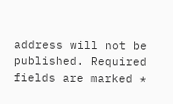address will not be published. Required fields are marked *